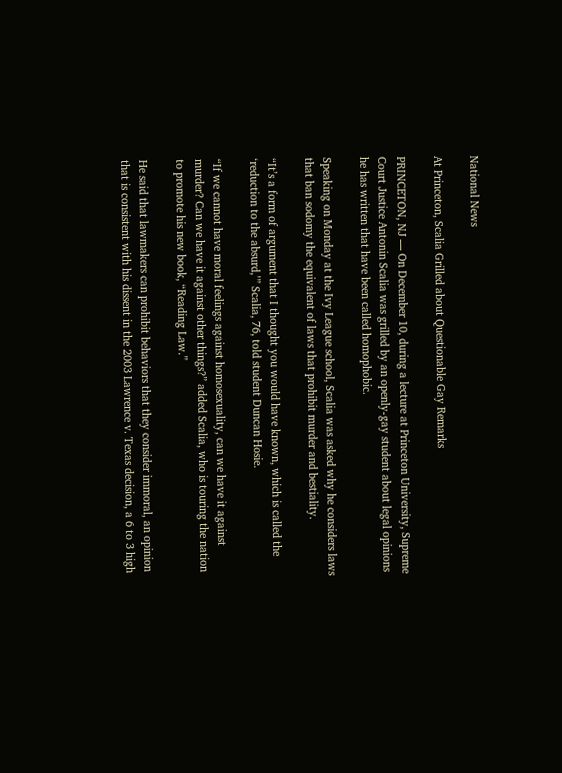National News

At Princeton, Scalia Grilled about Questionable Gay Remarks

PRINCETON, NJ — On December 10, during a lecture at Princeton University, Supreme Court Justice Antonin Scalia was grilled by an openly-gay student about legal opinions he has written that have been called homophobic.

Speaking on Monday at the Ivy League school, Scalia was asked why he considers laws that ban sodomy the equivalent of laws that prohibit murder and bestiality.

“It’s a form of argument that I thought you would have known, which is called the ‘reduction to the absurd,’” Scalia, 76, told student Duncan Hosie.

“If we cannot have moral feelings against homosexuality, can we have it against murder? Can we have it against other things?” added Scalia, who is touring the nation to promote his new book, “Reading Law.”

He said that lawmakers can prohibit behaviors that they consider immoral, an opinion that is consistent with his dissent in the 2003 Lawrence v. Texas decision, a 6 to 3 high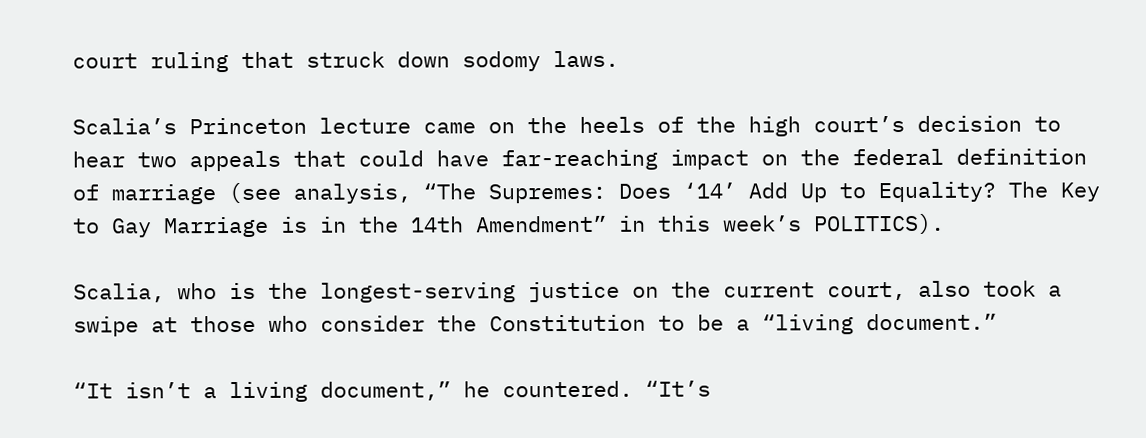court ruling that struck down sodomy laws.

Scalia’s Princeton lecture came on the heels of the high court’s decision to hear two appeals that could have far-reaching impact on the federal definition of marriage (see analysis, “The Supremes: Does ‘14’ Add Up to Equality? The Key to Gay Marriage is in the 14th Amendment” in this week’s POLITICS).

Scalia, who is the longest-serving justice on the current court, also took a swipe at those who consider the Constitution to be a “living document.”

“It isn’t a living document,” he countered. “It’s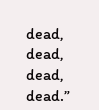dead, dead, dead, dead.”